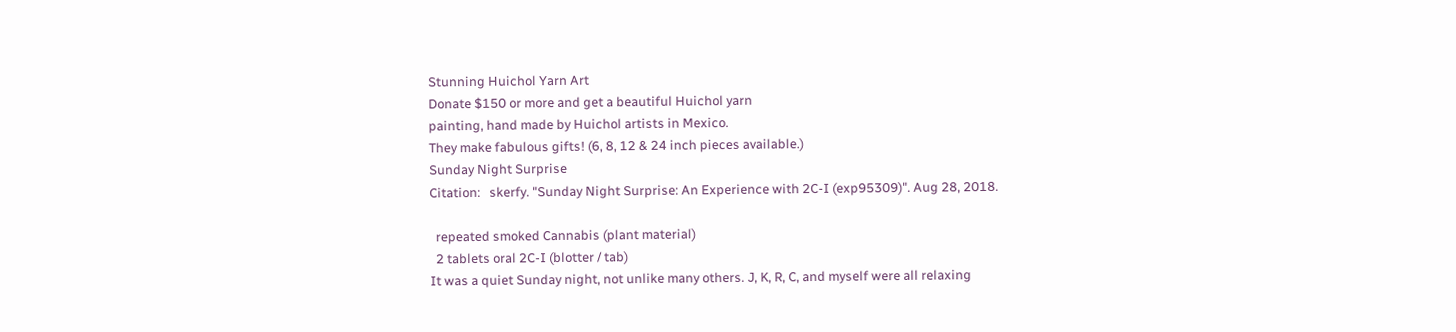Stunning Huichol Yarn Art
Donate $150 or more and get a beautiful Huichol yarn
painting, hand made by Huichol artists in Mexico.
They make fabulous gifts! (6, 8, 12 & 24 inch pieces available.)
Sunday Night Surprise
Citation:   skerfy. "Sunday Night Surprise: An Experience with 2C-I (exp95309)". Aug 28, 2018.

  repeated smoked Cannabis (plant material)
  2 tablets oral 2C-I (blotter / tab)
It was a quiet Sunday night, not unlike many others. J, K, R, C, and myself were all relaxing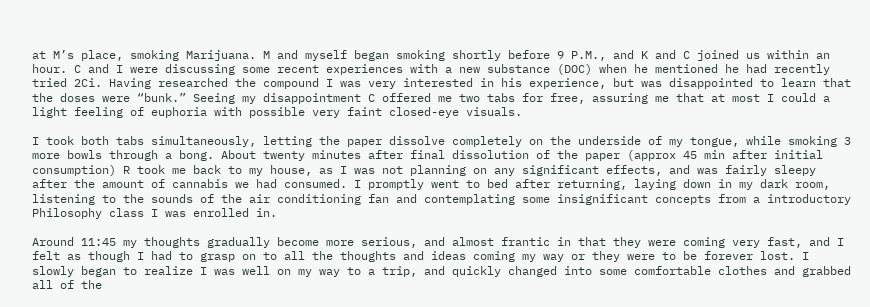at M’s place, smoking Marijuana. M and myself began smoking shortly before 9 P.M., and K and C joined us within an hour. C and I were discussing some recent experiences with a new substance (DOC) when he mentioned he had recently tried 2Ci. Having researched the compound I was very interested in his experience, but was disappointed to learn that the doses were “bunk.” Seeing my disappointment C offered me two tabs for free, assuring me that at most I could a light feeling of euphoria with possible very faint closed-eye visuals.

I took both tabs simultaneously, letting the paper dissolve completely on the underside of my tongue, while smoking 3 more bowls through a bong. About twenty minutes after final dissolution of the paper (approx 45 min after initial consumption) R took me back to my house, as I was not planning on any significant effects, and was fairly sleepy after the amount of cannabis we had consumed. I promptly went to bed after returning, laying down in my dark room, listening to the sounds of the air conditioning fan and contemplating some insignificant concepts from a introductory Philosophy class I was enrolled in.

Around 11:45 my thoughts gradually become more serious, and almost frantic in that they were coming very fast, and I felt as though I had to grasp on to all the thoughts and ideas coming my way or they were to be forever lost. I slowly began to realize I was well on my way to a trip, and quickly changed into some comfortable clothes and grabbed all of the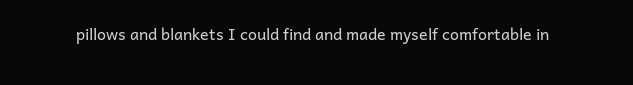pillows and blankets I could find and made myself comfortable in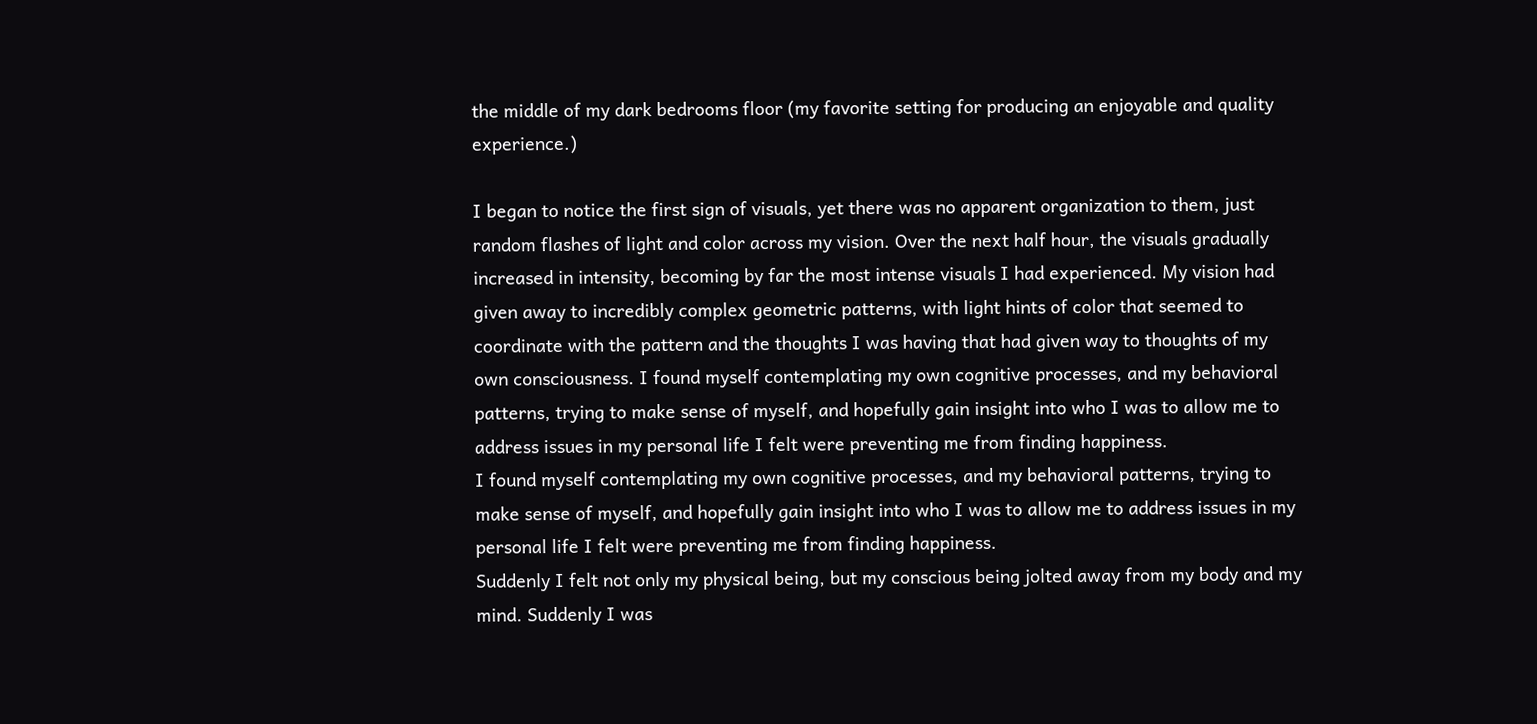the middle of my dark bedrooms floor (my favorite setting for producing an enjoyable and quality experience.)

I began to notice the first sign of visuals, yet there was no apparent organization to them, just random flashes of light and color across my vision. Over the next half hour, the visuals gradually increased in intensity, becoming by far the most intense visuals I had experienced. My vision had given away to incredibly complex geometric patterns, with light hints of color that seemed to coordinate with the pattern and the thoughts I was having that had given way to thoughts of my own consciousness. I found myself contemplating my own cognitive processes, and my behavioral patterns, trying to make sense of myself, and hopefully gain insight into who I was to allow me to address issues in my personal life I felt were preventing me from finding happiness.
I found myself contemplating my own cognitive processes, and my behavioral patterns, trying to make sense of myself, and hopefully gain insight into who I was to allow me to address issues in my personal life I felt were preventing me from finding happiness.
Suddenly I felt not only my physical being, but my conscious being jolted away from my body and my mind. Suddenly I was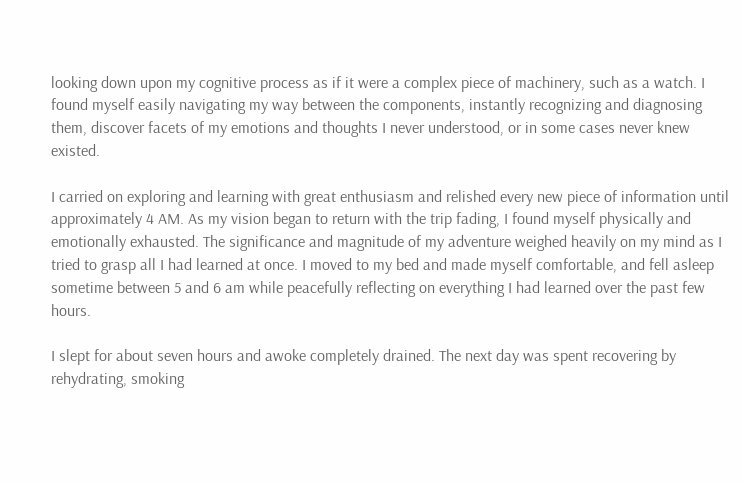looking down upon my cognitive process as if it were a complex piece of machinery, such as a watch. I found myself easily navigating my way between the components, instantly recognizing and diagnosing them, discover facets of my emotions and thoughts I never understood, or in some cases never knew existed.

I carried on exploring and learning with great enthusiasm and relished every new piece of information until approximately 4 AM. As my vision began to return with the trip fading, I found myself physically and emotionally exhausted. The significance and magnitude of my adventure weighed heavily on my mind as I tried to grasp all I had learned at once. I moved to my bed and made myself comfortable, and fell asleep sometime between 5 and 6 am while peacefully reflecting on everything I had learned over the past few hours.

I slept for about seven hours and awoke completely drained. The next day was spent recovering by rehydrating, smoking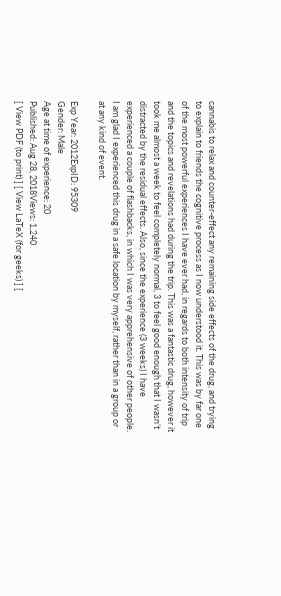cannabis to relax and counter-effect any remaining side effects of the drug, and trying to explain to friends the cognitive process as I now understood it. This was by far one of the most powerful experiences I have ever had, in regards to both intensity of trip and the topics and revelations had during the trip. This was a fantastic drug, however it took me almost a week to feel completely normal, 3 to feel good enough that I wasn’t distracted by the residual effects. Also, since the experience (3 weeks) I have experienced a couple of flashbacks, in which I was very apprehensive of other people. I am glad I experienced this drug in a safe location by myself, rather than in a group or at any kind of event.

Exp Year: 2012ExpID: 95309
Gender: Male
Age at time of experience: 20
Published: Aug 28, 2018Views: 1,240
[ View PDF (to print) ] [ View LaTeX (for geeks) ] [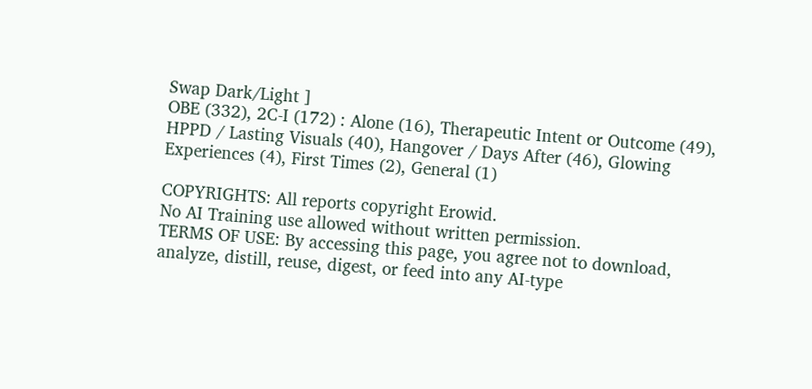Swap Dark/Light ]
OBE (332), 2C-I (172) : Alone (16), Therapeutic Intent or Outcome (49), HPPD / Lasting Visuals (40), Hangover / Days After (46), Glowing Experiences (4), First Times (2), General (1)

COPYRIGHTS: All reports copyright Erowid.
No AI Training use allowed without written permission.
TERMS OF USE: By accessing this page, you agree not to download, analyze, distill, reuse, digest, or feed into any AI-type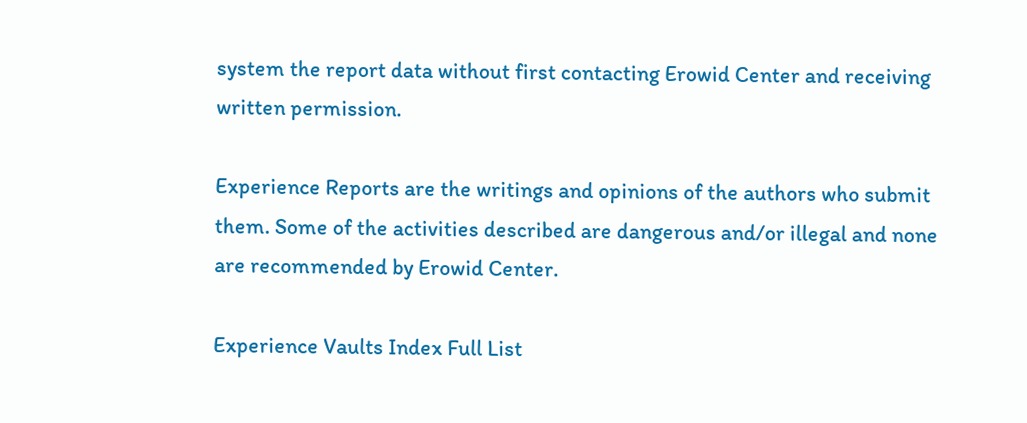system the report data without first contacting Erowid Center and receiving written permission.

Experience Reports are the writings and opinions of the authors who submit them. Some of the activities described are dangerous and/or illegal and none are recommended by Erowid Center.

Experience Vaults Index Full List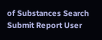of Substances Search Submit Report User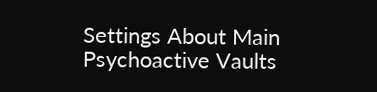Settings About Main Psychoactive Vaults